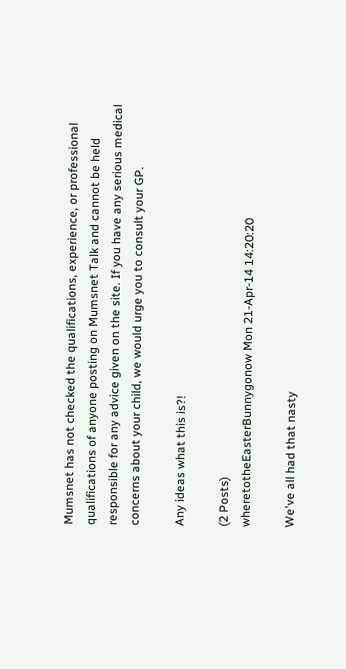Mumsnet has not checked the qualifications, experience, or professional qualifications of anyone posting on Mumsnet Talk and cannot be held responsible for any advice given on the site. If you have any serious medical concerns about your child, we would urge you to consult your GP.

Any ideas what this is?!

(2 Posts)
wheretotheEasterBunnygonow Mon 21-Apr-14 14:20:20

We've all had that nasty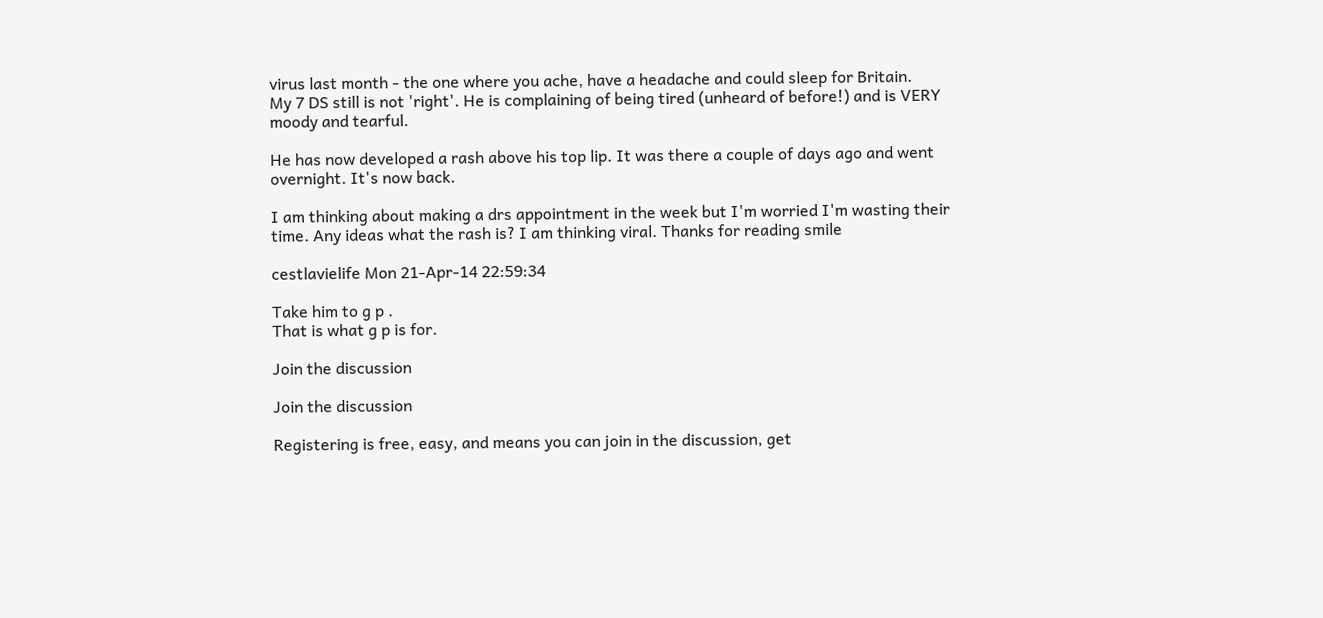virus last month - the one where you ache, have a headache and could sleep for Britain.
My 7 DS still is not 'right'. He is complaining of being tired (unheard of before!) and is VERY moody and tearful.

He has now developed a rash above his top lip. It was there a couple of days ago and went overnight. It's now back.

I am thinking about making a drs appointment in the week but I'm worried I'm wasting their time. Any ideas what the rash is? I am thinking viral. Thanks for reading smile

cestlavielife Mon 21-Apr-14 22:59:34

Take him to g p .
That is what g p is for.

Join the discussion

Join the discussion

Registering is free, easy, and means you can join in the discussion, get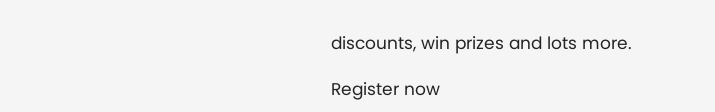discounts, win prizes and lots more.

Register now